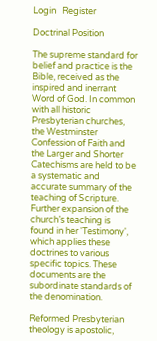Login   Register

Doctrinal Position

The supreme standard for belief and practice is the Bible, received as the inspired and inerrant Word of God. In common with all historic Presbyterian churches, the Westminster Confession of Faith and the Larger and Shorter Catechisms are held to be a systematic and accurate summary of the teaching of Scripture. Further expansion of the church’s teaching is found in her 'Testimony', which applies these doctrines to various specific topics. These documents are the subordinate standards of the denomination.

Reformed Presbyterian theology is apostolic,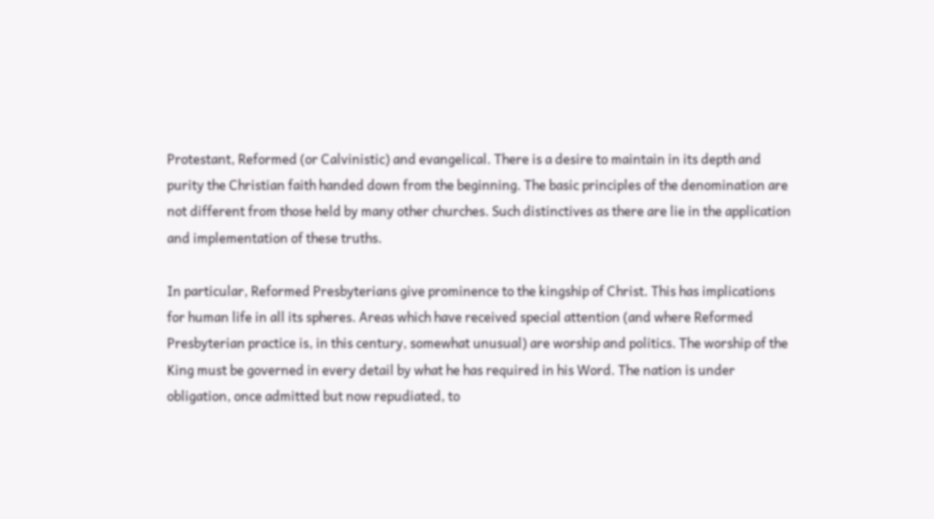Protestant, Reformed (or Calvinistic) and evangelical. There is a desire to maintain in its depth and purity the Christian faith handed down from the beginning. The basic principles of the denomination are not different from those held by many other churches. Such distinctives as there are lie in the application and implementation of these truths.

In particular, Reformed Presbyterians give prominence to the kingship of Christ. This has implications for human life in all its spheres. Areas which have received special attention (and where Reformed Presbyterian practice is, in this century, somewhat unusual) are worship and politics. The worship of the King must be governed in every detail by what he has required in his Word. The nation is under obligation, once admitted but now repudiated, to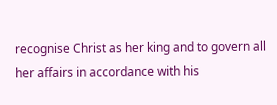recognise Christ as her king and to govern all her affairs in accordance with his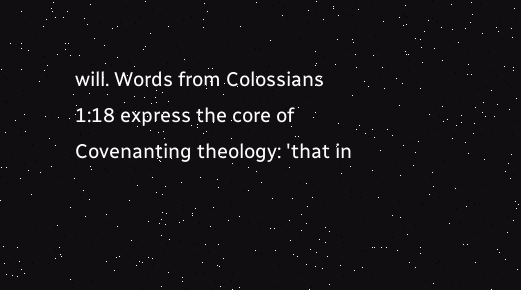will. Words from Colossians 1:18 express the core of Covenanting theology: 'that in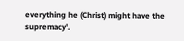everything he (Christ) might have the supremacy'.